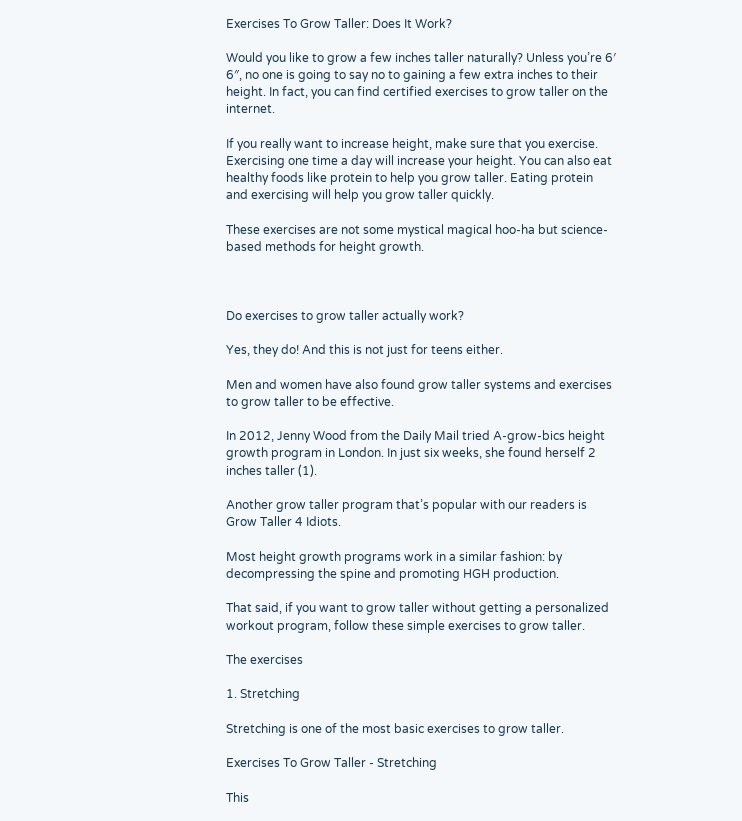Exercises To Grow Taller: Does It Work?

Would you like to grow a few inches taller naturally? Unless you’re 6′ 6″, no one is going to say no to gaining a few extra inches to their height. In fact, you can find certified exercises to grow taller on the internet.

If you really want to increase height, make sure that you exercise. Exercising one time a day will increase your height. You can also eat healthy foods like protein to help you grow taller. Eating protein and exercising will help you grow taller quickly.

These exercises are not some mystical magical hoo-ha but science-based methods for height growth.



Do exercises to grow taller actually work?

Yes, they do! And this is not just for teens either.

Men and women have also found grow taller systems and exercises to grow taller to be effective.

In 2012, Jenny Wood from the Daily Mail tried A-grow-bics height growth program in London. In just six weeks, she found herself 2 inches taller (1).

Another grow taller program that’s popular with our readers is Grow Taller 4 Idiots.

Most height growth programs work in a similar fashion: by decompressing the spine and promoting HGH production.

That said, if you want to grow taller without getting a personalized workout program, follow these simple exercises to grow taller.

The exercises

1. Stretching

Stretching is one of the most basic exercises to grow taller.

Exercises To Grow Taller - Stretching

This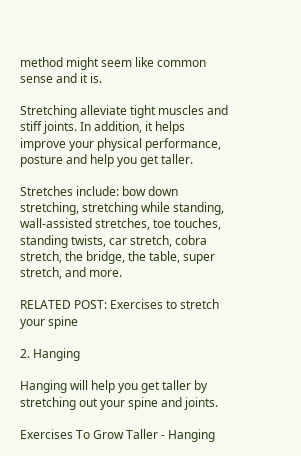method might seem like common sense and it is.

Stretching alleviate tight muscles and stiff joints. In addition, it helps improve your physical performance, posture and help you get taller.

Stretches include: bow down stretching, stretching while standing, wall-assisted stretches, toe touches, standing twists, car stretch, cobra stretch, the bridge, the table, super stretch, and more.

RELATED POST: Exercises to stretch your spine

2. Hanging

Hanging will help you get taller by stretching out your spine and joints.

Exercises To Grow Taller - Hanging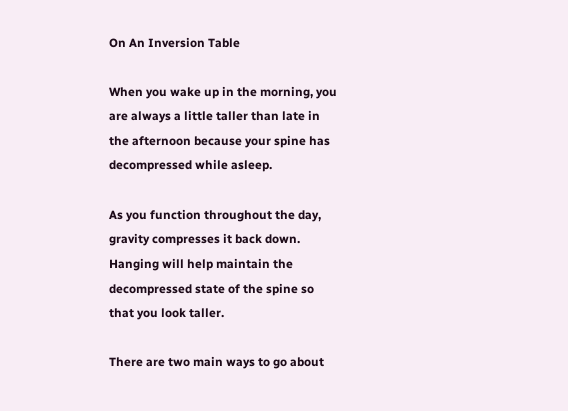On An Inversion Table

When you wake up in the morning, you are always a little taller than late in the afternoon because your spine has decompressed while asleep.

As you function throughout the day, gravity compresses it back down. Hanging will help maintain the decompressed state of the spine so that you look taller.

There are two main ways to go about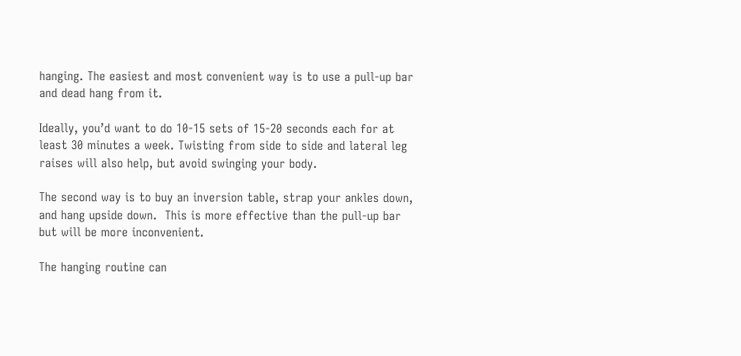hanging. The easiest and most convenient way is to use a pull-up bar and dead hang from it.

Ideally, you’d want to do 10-15 sets of 15-20 seconds each for at least 30 minutes a week. Twisting from side to side and lateral leg raises will also help, but avoid swinging your body.

The second way is to buy an inversion table, strap your ankles down, and hang upside down.  This is more effective than the pull-up bar but will be more inconvenient.

The hanging routine can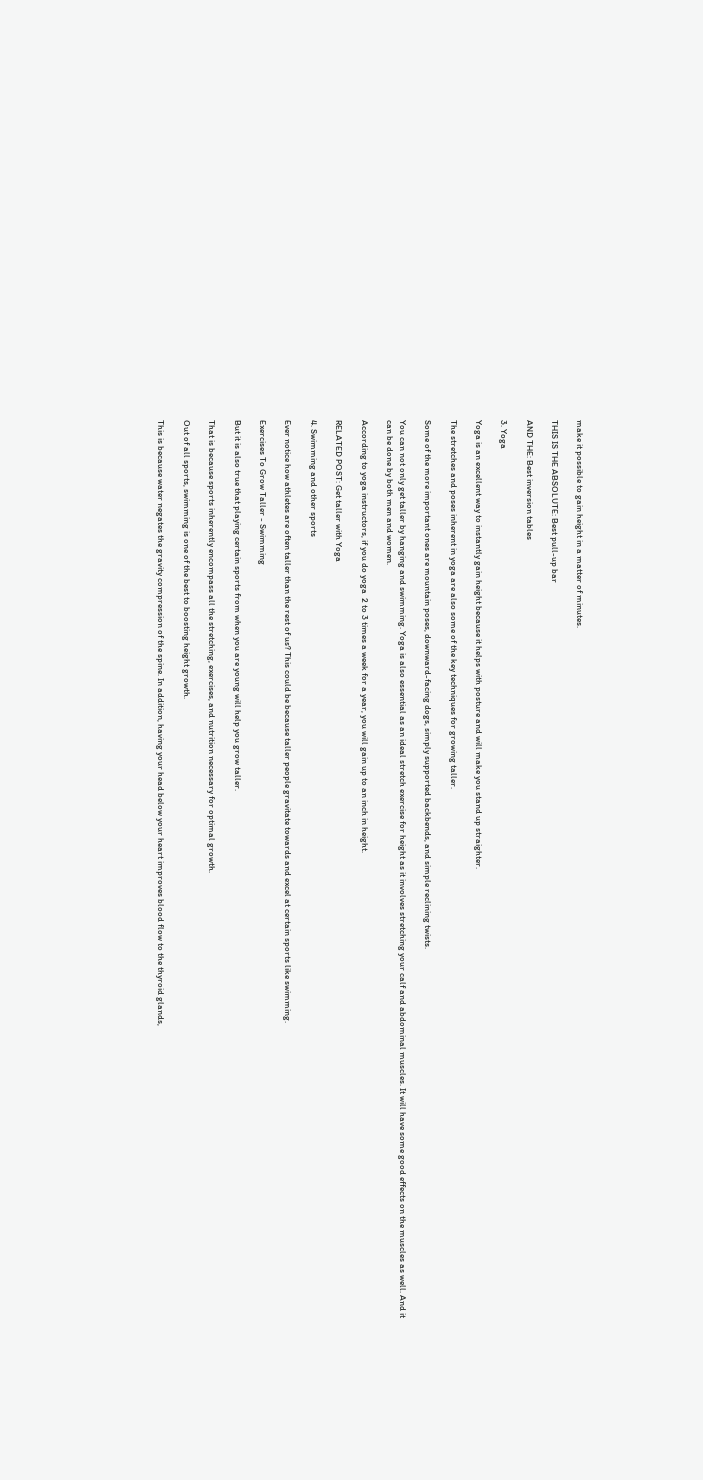make it possible to gain height in a matter of minutes.

THIS IS THE ABSOLUTE: Best pull-up bar

AND THE: Best inversion tables

3. Yoga

Yoga is an excellent way to instantly gain height because it helps with posture and will make you stand up straighter.

The stretches and poses inherent in yoga are also some of the key techniques for growing taller.

Some of the more important ones are mountain poses, downward-facing dogs, simply supported backbends, and simple reclining twists.

You can not only get taller by hanging and swimming. Yoga is also essential as an ideal stretch exercise for height as it involves stretching your calf and abdominal muscles. It will have some good effects on the muscles as well. And it can be done by both men and women.

According to yoga instructors, if you do yoga  2 to 3 times a week for a year, you will gain up to an inch in height.

RELATED POST: Get taller with Yoga

4. Swimming and other sports

Ever notice how athletes are often taller than the rest of us? This could be because taller people gravitate towards and excel at certain sports like swimming.

Exercises To Grow Taller - Swimming

But it is also true that playing certain sports from when you are young will help you grow taller.

That is because sports inherently encompass all the stretching, exercises, and nutrition necessary for optimal growth.

Out of all sports, swimming is one of the best to boosting height growth.

This is because water negates the gravity compression of the spine. In addition, having your head below your heart improves blood flow to the thyroid glands,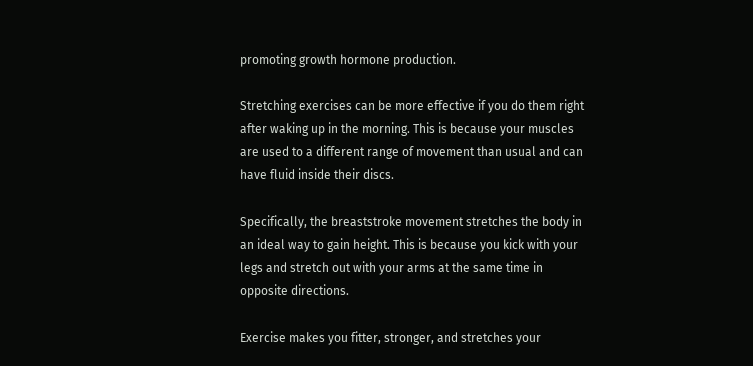promoting growth hormone production.

Stretching exercises can be more effective if you do them right after waking up in the morning. This is because your muscles are used to a different range of movement than usual and can have fluid inside their discs.

Specifically, the breaststroke movement stretches the body in an ideal way to gain height. This is because you kick with your legs and stretch out with your arms at the same time in opposite directions.

Exercise makes you fitter, stronger, and stretches your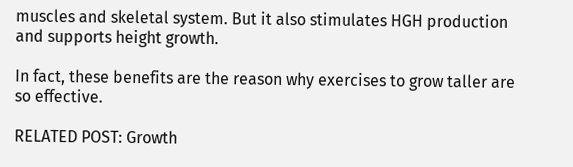muscles and skeletal system. But it also stimulates HGH production and supports height growth.

In fact, these benefits are the reason why exercises to grow taller are so effective.

RELATED POST: Growth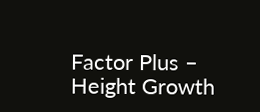Factor Plus –  Height Growth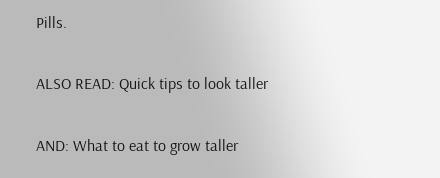Pills.

ALSO READ: Quick tips to look taller

AND: What to eat to grow taller